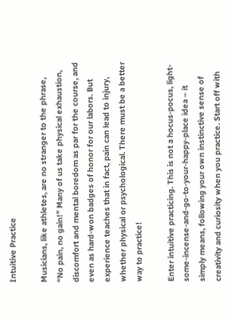Intuitive Practice

Musicians, like athletes, are no stranger to the phrase, “No pain, no gain!” Many of us take physical exhaustion, discomfort and mental boredom as par for the course, and even as hard-won badges of honor for our labors. But experience teaches that in fact, pain can lead to injury, whether physical or psychological. There must be a better way to practice!

Enter intuitive practicing. This is not a hocus-pocus, light-some-incense-and-go-to-your-happy-place idea – it simply means, following your own instinctive sense of creativity and curiosity when you practice. Start off with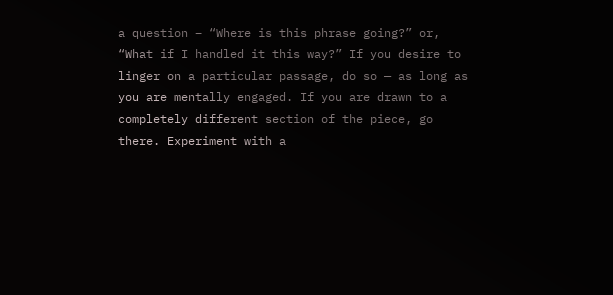a question – “Where is this phrase going?” or, “What if I handled it this way?” If you desire to linger on a particular passage, do so — as long as you are mentally engaged. If you are drawn to a completely different section of the piece, go there. Experiment with a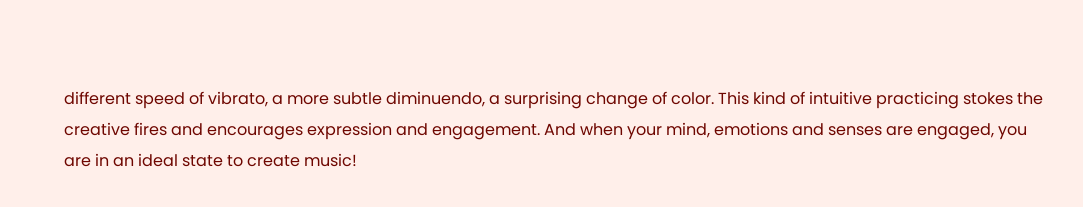different speed of vibrato, a more subtle diminuendo, a surprising change of color. This kind of intuitive practicing stokes the creative fires and encourages expression and engagement. And when your mind, emotions and senses are engaged, you are in an ideal state to create music!